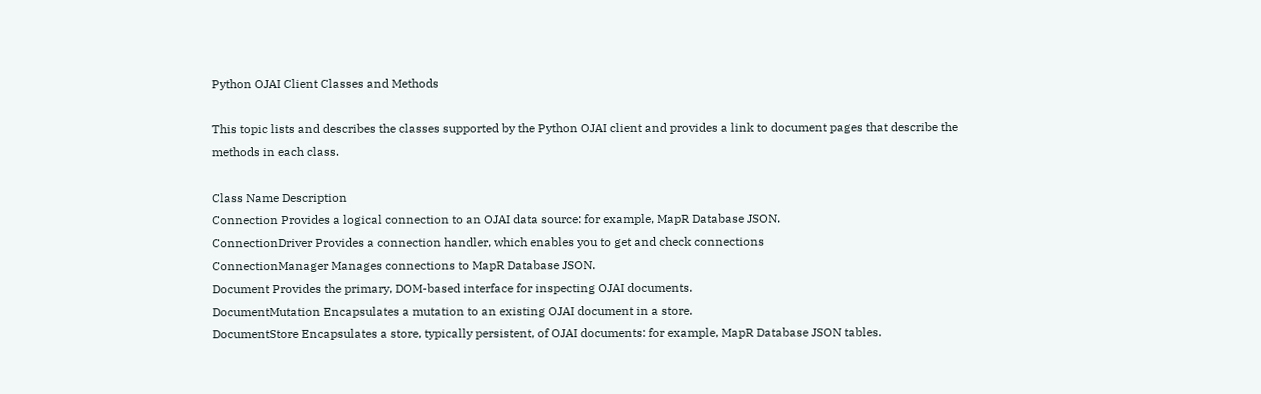Python OJAI Client Classes and Methods

This topic lists and describes the classes supported by the Python OJAI client and provides a link to document pages that describe the methods in each class.

Class Name Description
Connection Provides a logical connection to an OJAI data source: for example, MapR Database JSON.
ConnectionDriver Provides a connection handler, which enables you to get and check connections
ConnectionManager Manages connections to MapR Database JSON.
Document Provides the primary, DOM-based interface for inspecting OJAI documents.
DocumentMutation Encapsulates a mutation to an existing OJAI document in a store.
DocumentStore Encapsulates a store, typically persistent, of OJAI documents: for example, MapR Database JSON tables.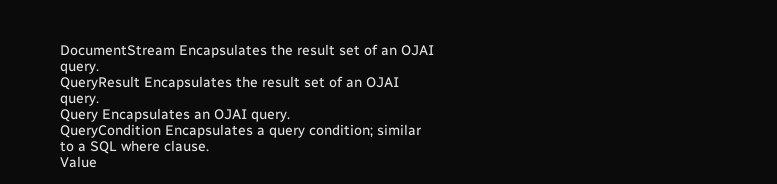DocumentStream Encapsulates the result set of an OJAI query.
QueryResult Encapsulates the result set of an OJAI query.
Query Encapsulates an OJAI query.
QueryCondition Encapsulates a query condition; similar to a SQL where clause.
Value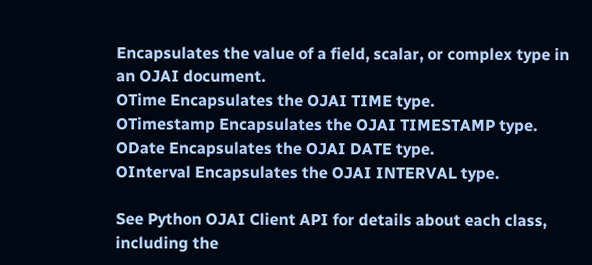Encapsulates the value of a field, scalar, or complex type in an OJAI document.
OTime Encapsulates the OJAI TIME type.
OTimestamp Encapsulates the OJAI TIMESTAMP type.
ODate Encapsulates the OJAI DATE type.
OInterval Encapsulates the OJAI INTERVAL type.

See Python OJAI Client API for details about each class, including the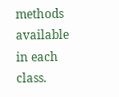methods available in each class.